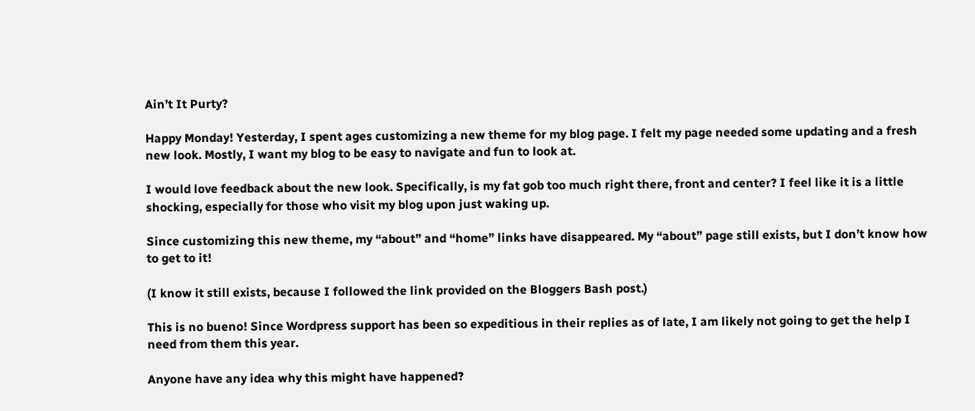Ain’t It Purty?

Happy Monday! Yesterday, I spent ages customizing a new theme for my blog page. I felt my page needed some updating and a fresh new look. Mostly, I want my blog to be easy to navigate and fun to look at.

I would love feedback about the new look. Specifically, is my fat gob too much right there, front and center? I feel like it is a little shocking, especially for those who visit my blog upon just waking up.

Since customizing this new theme, my “about” and “home” links have disappeared. My “about” page still exists, but I don’t know how to get to it!

(I know it still exists, because I followed the link provided on the Bloggers Bash post.)

This is no bueno! Since Wordpress support has been so expeditious in their replies as of late, I am likely not going to get the help I need from them this year.

Anyone have any idea why this might have happened?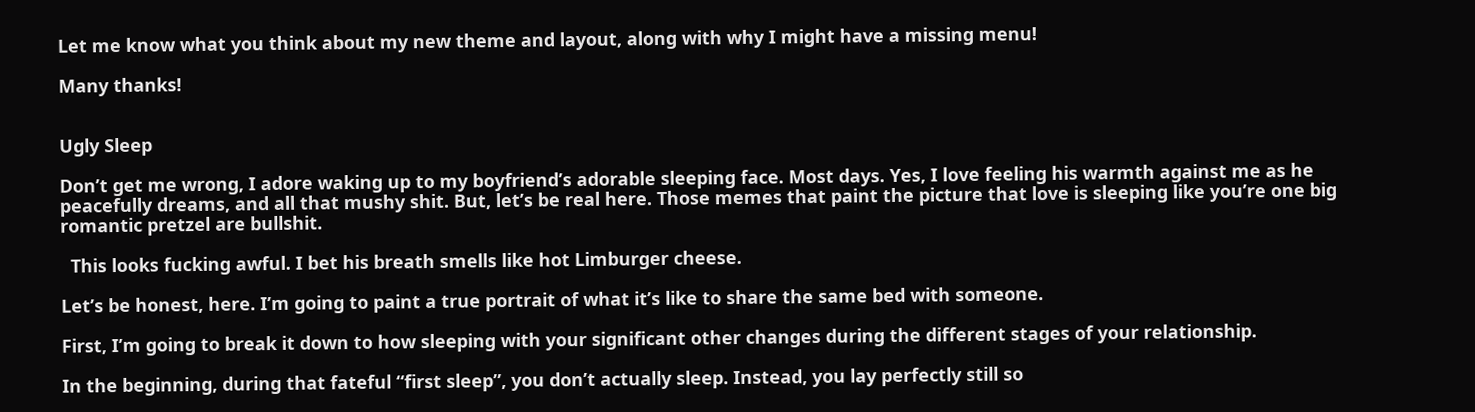Let me know what you think about my new theme and layout, along with why I might have a missing menu!

Many thanks!


Ugly Sleep

Don’t get me wrong, I adore waking up to my boyfriend’s adorable sleeping face. Most days. Yes, I love feeling his warmth against me as he peacefully dreams, and all that mushy shit. But, let’s be real here. Those memes that paint the picture that love is sleeping like you’re one big romantic pretzel are bullshit.

  This looks fucking awful. I bet his breath smells like hot Limburger cheese.

Let’s be honest, here. I’m going to paint a true portrait of what it’s like to share the same bed with someone.

First, I’m going to break it down to how sleeping with your significant other changes during the different stages of your relationship.

In the beginning, during that fateful “first sleep”, you don’t actually sleep. Instead, you lay perfectly still so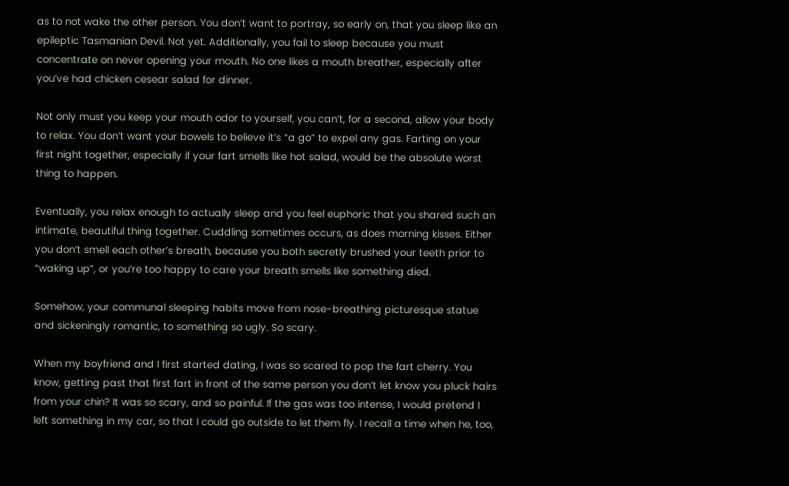as to not wake the other person. You don’t want to portray, so early on, that you sleep like an epileptic Tasmanian Devil. Not yet. Additionally, you fail to sleep because you must concentrate on never opening your mouth. No one likes a mouth breather, especially after you’ve had chicken cesear salad for dinner.

Not only must you keep your mouth odor to yourself, you can’t, for a second, allow your body to relax. You don’t want your bowels to believe it’s “a go” to expel any gas. Farting on your first night together, especially if your fart smells like hot salad, would be the absolute worst thing to happen.

Eventually, you relax enough to actually sleep and you feel euphoric that you shared such an intimate, beautiful thing together. Cuddling sometimes occurs, as does morning kisses. Either you don’t smell each other’s breath, because you both secretly brushed your teeth prior to “waking up”, or you’re too happy to care your breath smells like something died.

Somehow, your communal sleeping habits move from nose-breathing picturesque statue and sickeningly romantic, to something so ugly. So scary.

When my boyfriend and I first started dating, I was so scared to pop the fart cherry. You know, getting past that first fart in front of the same person you don’t let know you pluck hairs from your chin? It was so scary, and so painful. If the gas was too intense, I would pretend I left something in my car, so that I could go outside to let them fly. I recall a time when he, too,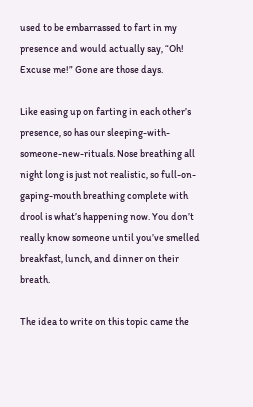used to be embarrassed to fart in my presence and would actually say, “Oh! Excuse me!” Gone are those days.

Like easing up on farting in each other’s presence, so has our sleeping-with-someone-new-rituals. Nose breathing all night long is just not realistic, so full-on-gaping-mouth breathing complete with drool is what’s happening now. You don’t really know someone until you’ve smelled breakfast, lunch, and dinner on their breath.

The idea to write on this topic came the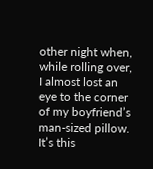other night when, while rolling over, I almost lost an eye to the corner of my boyfriend’s man-sized pillow. It’s this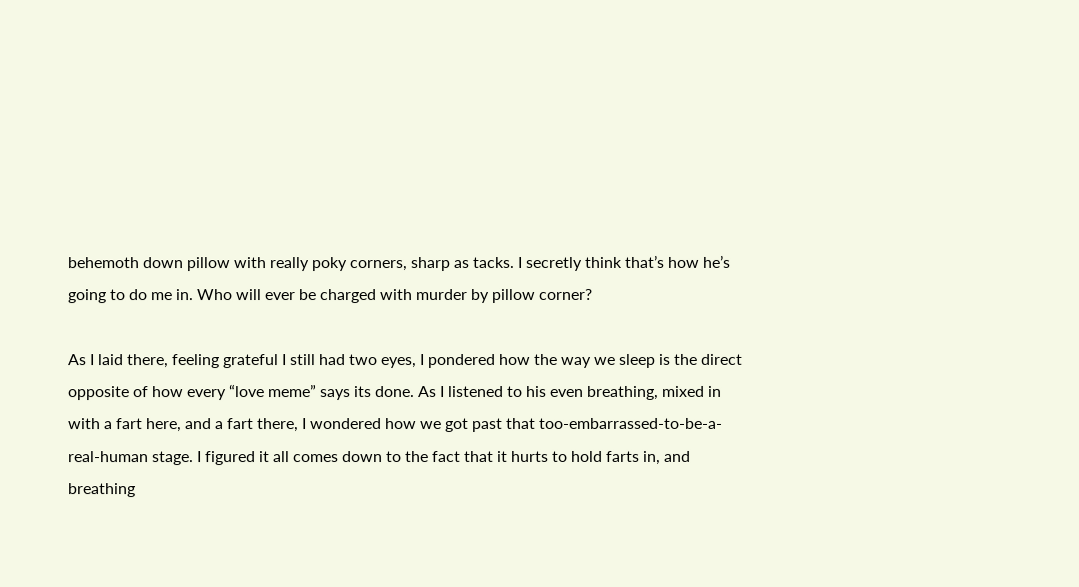behemoth down pillow with really poky corners, sharp as tacks. I secretly think that’s how he’s going to do me in. Who will ever be charged with murder by pillow corner?

As I laid there, feeling grateful I still had two eyes, I pondered how the way we sleep is the direct opposite of how every “love meme” says its done. As I listened to his even breathing, mixed in with a fart here, and a fart there, I wondered how we got past that too-embarrassed-to-be-a-real-human stage. I figured it all comes down to the fact that it hurts to hold farts in, and breathing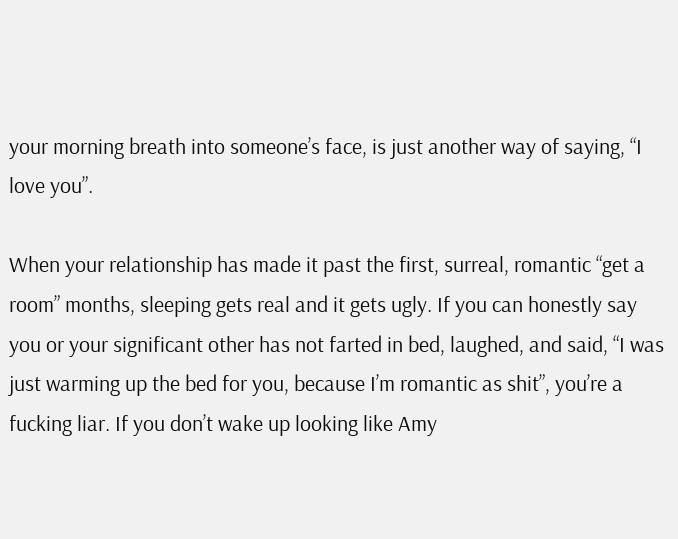your morning breath into someone’s face, is just another way of saying, “I love you”.

When your relationship has made it past the first, surreal, romantic “get a room” months, sleeping gets real and it gets ugly. If you can honestly say you or your significant other has not farted in bed, laughed, and said, “I was just warming up the bed for you, because I’m romantic as shit”, you’re a fucking liar. If you don’t wake up looking like Amy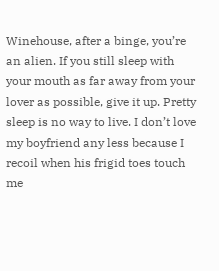Winehouse, after a binge, you’re an alien. If you still sleep with your mouth as far away from your lover as possible, give it up. Pretty sleep is no way to live. I don’t love my boyfriend any less because I recoil when his frigid toes touch me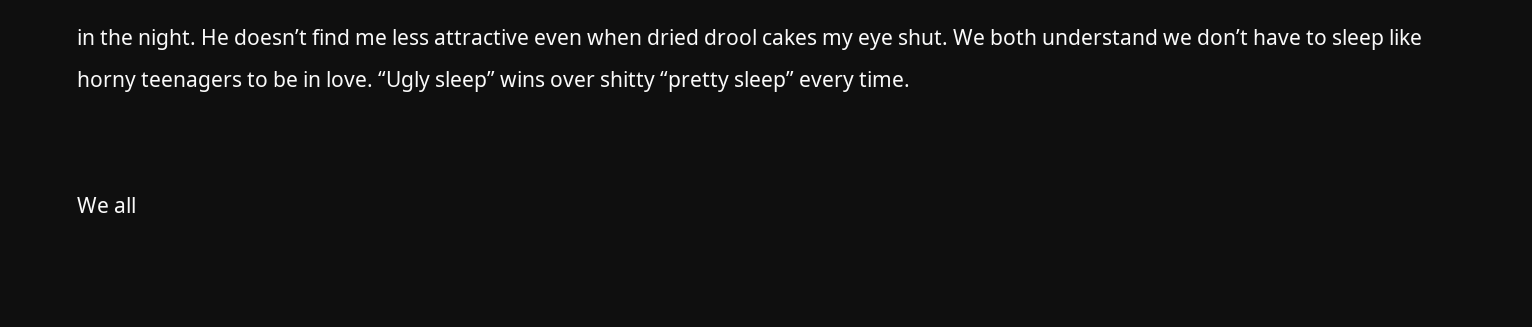in the night. He doesn’t find me less attractive even when dried drool cakes my eye shut. We both understand we don’t have to sleep like horny teenagers to be in love. “Ugly sleep” wins over shitty “pretty sleep” every time.


We all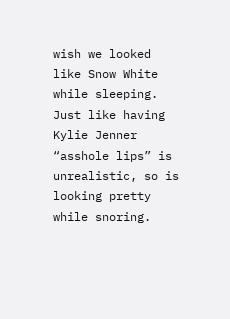wish we looked like Snow White while sleeping. Just like having Kylie Jenner “asshole lips” is unrealistic, so is looking pretty while snoring.